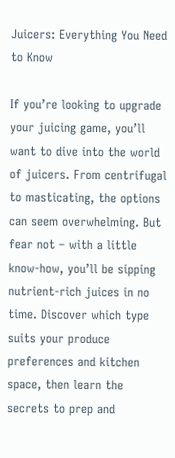Juicers: Everything You Need to Know

If you’re looking to upgrade your juicing game, you’ll want to dive into the world of juicers. From centrifugal to masticating, the options can seem overwhelming. But fear not – with a little know-how, you’ll be sipping nutrient-rich juices in no time. Discover which type suits your produce preferences and kitchen space, then learn the secrets to prep and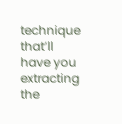technique that’ll have you extracting the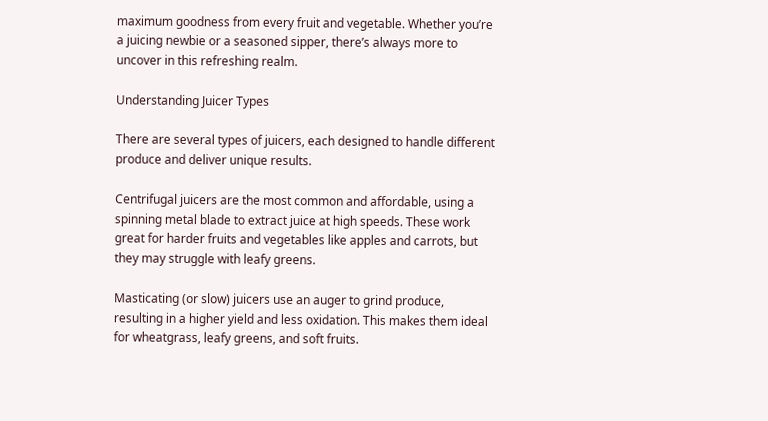maximum goodness from every fruit and vegetable. Whether you’re a juicing newbie or a seasoned sipper, there’s always more to uncover in this refreshing realm.

Understanding Juicer Types

There are several types of juicers, each designed to handle different produce and deliver unique results.

Centrifugal juicers are the most common and affordable, using a spinning metal blade to extract juice at high speeds. These work great for harder fruits and vegetables like apples and carrots, but they may struggle with leafy greens.

Masticating (or slow) juicers use an auger to grind produce, resulting in a higher yield and less oxidation. This makes them ideal for wheatgrass, leafy greens, and soft fruits.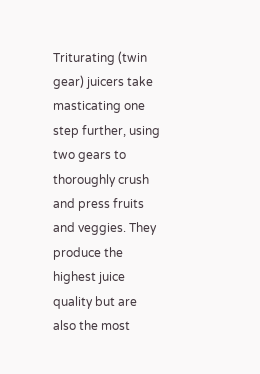Triturating (twin gear) juicers take masticating one step further, using two gears to thoroughly crush and press fruits and veggies. They produce the highest juice quality but are also the most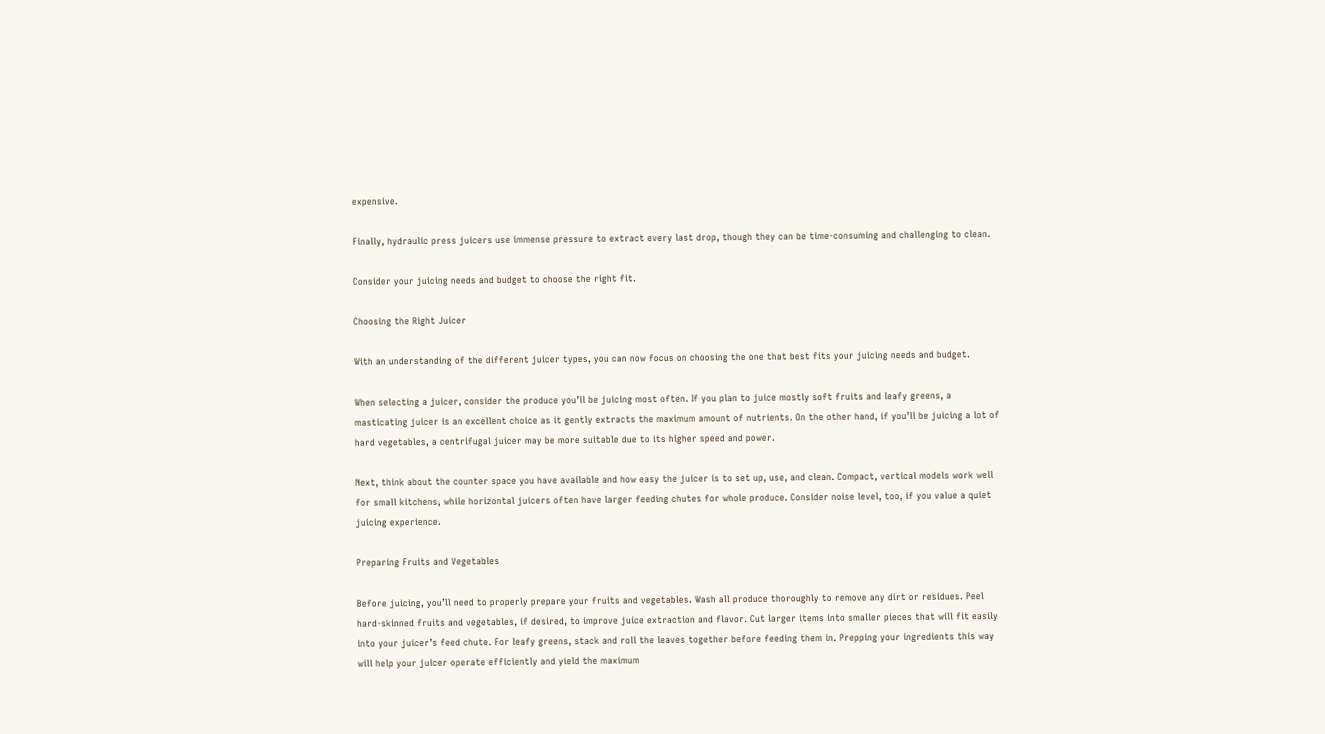expensive.

Finally, hydraulic press juicers use immense pressure to extract every last drop, though they can be time-consuming and challenging to clean.

Consider your juicing needs and budget to choose the right fit.

Choosing the Right Juicer

With an understanding of the different juicer types, you can now focus on choosing the one that best fits your juicing needs and budget.

When selecting a juicer, consider the produce you’ll be juicing most often. If you plan to juice mostly soft fruits and leafy greens, a masticating juicer is an excellent choice as it gently extracts the maximum amount of nutrients. On the other hand, if you’ll be juicing a lot of hard vegetables, a centrifugal juicer may be more suitable due to its higher speed and power.

Next, think about the counter space you have available and how easy the juicer is to set up, use, and clean. Compact, vertical models work well for small kitchens, while horizontal juicers often have larger feeding chutes for whole produce. Consider noise level, too, if you value a quiet juicing experience.

Preparing Fruits and Vegetables

Before juicing, you’ll need to properly prepare your fruits and vegetables. Wash all produce thoroughly to remove any dirt or residues. Peel hard-skinned fruits and vegetables, if desired, to improve juice extraction and flavor. Cut larger items into smaller pieces that will fit easily into your juicer’s feed chute. For leafy greens, stack and roll the leaves together before feeding them in. Prepping your ingredients this way will help your juicer operate efficiently and yield the maximum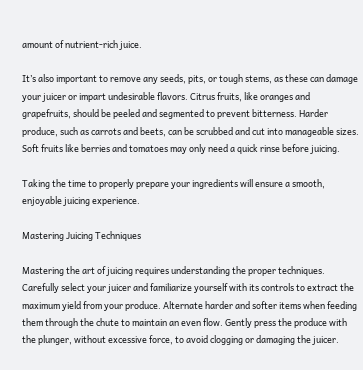amount of nutrient-rich juice.

It’s also important to remove any seeds, pits, or tough stems, as these can damage your juicer or impart undesirable flavors. Citrus fruits, like oranges and grapefruits, should be peeled and segmented to prevent bitterness. Harder produce, such as carrots and beets, can be scrubbed and cut into manageable sizes. Soft fruits like berries and tomatoes may only need a quick rinse before juicing.

Taking the time to properly prepare your ingredients will ensure a smooth, enjoyable juicing experience.

Mastering Juicing Techniques

Mastering the art of juicing requires understanding the proper techniques. Carefully select your juicer and familiarize yourself with its controls to extract the maximum yield from your produce. Alternate harder and softer items when feeding them through the chute to maintain an even flow. Gently press the produce with the plunger, without excessive force, to avoid clogging or damaging the juicer.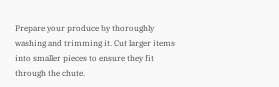Prepare your produce by thoroughly washing and trimming it. Cut larger items into smaller pieces to ensure they fit through the chute.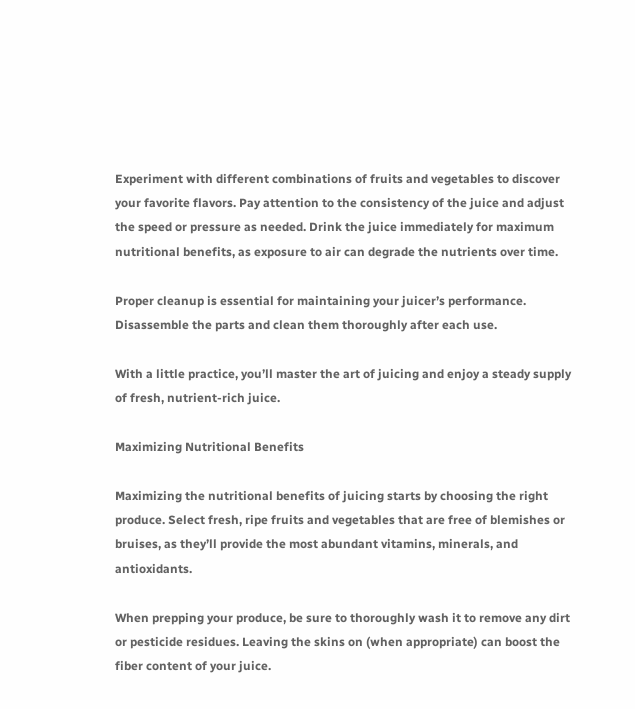Experiment with different combinations of fruits and vegetables to discover your favorite flavors. Pay attention to the consistency of the juice and adjust the speed or pressure as needed. Drink the juice immediately for maximum nutritional benefits, as exposure to air can degrade the nutrients over time.

Proper cleanup is essential for maintaining your juicer’s performance. Disassemble the parts and clean them thoroughly after each use.

With a little practice, you’ll master the art of juicing and enjoy a steady supply of fresh, nutrient-rich juice.

Maximizing Nutritional Benefits

Maximizing the nutritional benefits of juicing starts by choosing the right produce. Select fresh, ripe fruits and vegetables that are free of blemishes or bruises, as they’ll provide the most abundant vitamins, minerals, and antioxidants.

When prepping your produce, be sure to thoroughly wash it to remove any dirt or pesticide residues. Leaving the skins on (when appropriate) can boost the fiber content of your juice.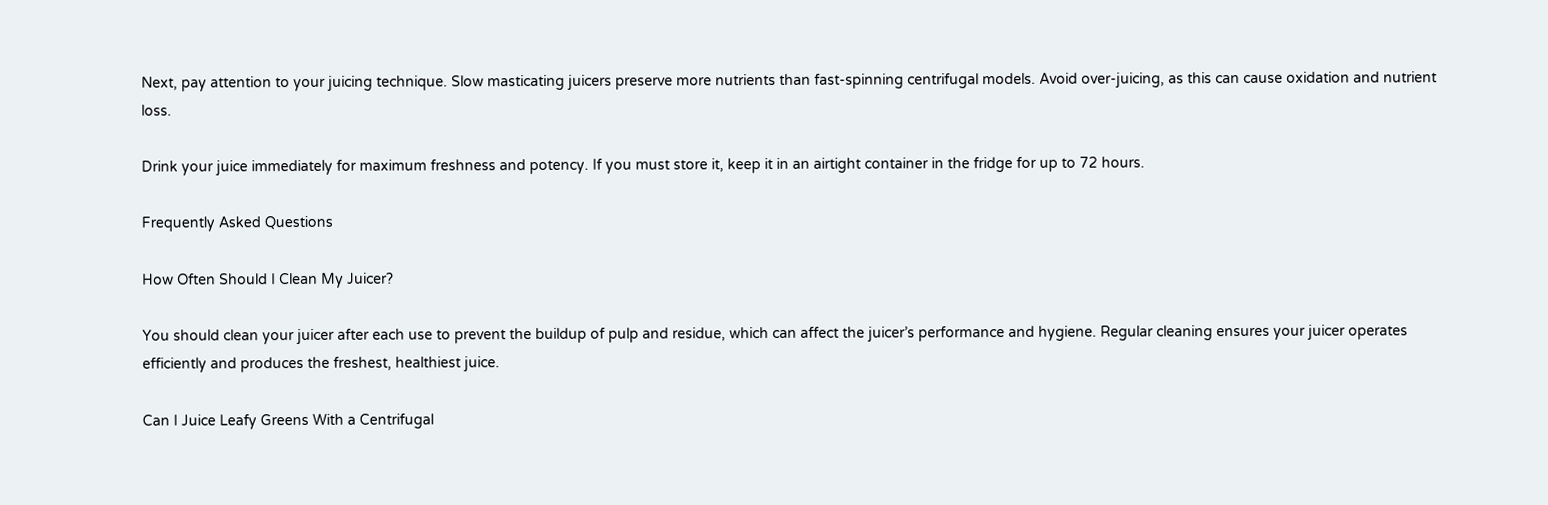Next, pay attention to your juicing technique. Slow masticating juicers preserve more nutrients than fast-spinning centrifugal models. Avoid over-juicing, as this can cause oxidation and nutrient loss.

Drink your juice immediately for maximum freshness and potency. If you must store it, keep it in an airtight container in the fridge for up to 72 hours.

Frequently Asked Questions

How Often Should I Clean My Juicer?

You should clean your juicer after each use to prevent the buildup of pulp and residue, which can affect the juicer’s performance and hygiene. Regular cleaning ensures your juicer operates efficiently and produces the freshest, healthiest juice.

Can I Juice Leafy Greens With a Centrifugal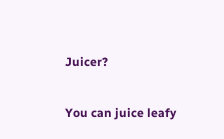Juicer?

You can juice leafy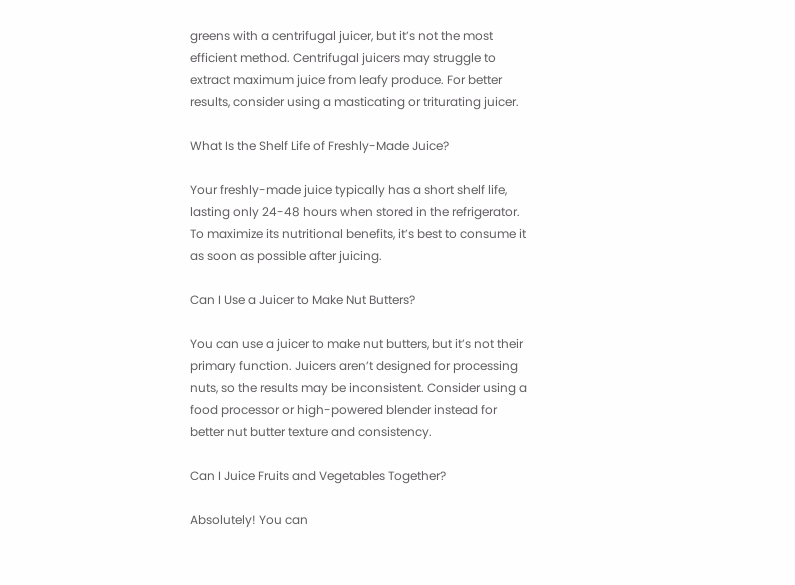greens with a centrifugal juicer, but it’s not the most efficient method. Centrifugal juicers may struggle to extract maximum juice from leafy produce. For better results, consider using a masticating or triturating juicer.

What Is the Shelf Life of Freshly-Made Juice?

Your freshly-made juice typically has a short shelf life, lasting only 24-48 hours when stored in the refrigerator. To maximize its nutritional benefits, it’s best to consume it as soon as possible after juicing.

Can I Use a Juicer to Make Nut Butters?

You can use a juicer to make nut butters, but it’s not their primary function. Juicers aren’t designed for processing nuts, so the results may be inconsistent. Consider using a food processor or high-powered blender instead for better nut butter texture and consistency.

Can I Juice Fruits and Vegetables Together?

Absolutely! You can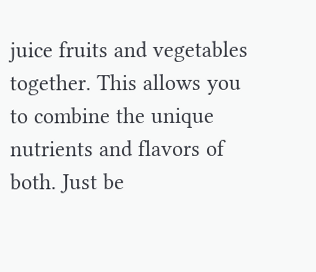juice fruits and vegetables together. This allows you to combine the unique nutrients and flavors of both. Just be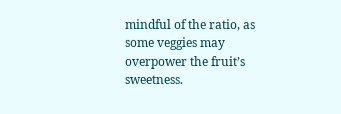mindful of the ratio, as some veggies may overpower the fruit’s sweetness.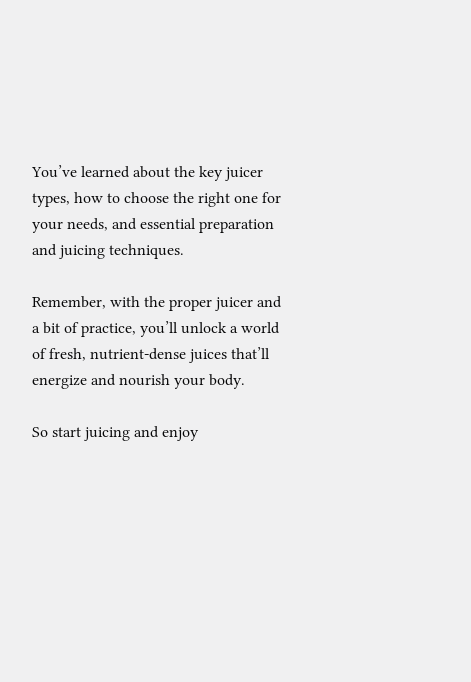You’ve learned about the key juicer types, how to choose the right one for your needs, and essential preparation and juicing techniques.

Remember, with the proper juicer and a bit of practice, you’ll unlock a world of fresh, nutrient-dense juices that’ll energize and nourish your body.

So start juicing and enjoy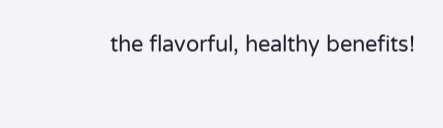the flavorful, healthy benefits!